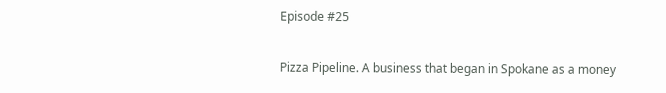Episode #25

Pizza Pipeline. A business that began in Spokane as a money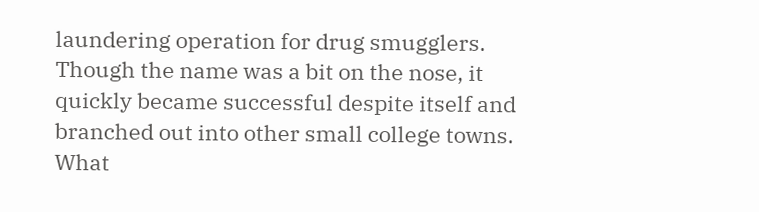laundering operation for drug smugglers. Though the name was a bit on the nose, it quickly became successful despite itself and branched out into other small college towns. What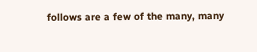follows are a few of the many, many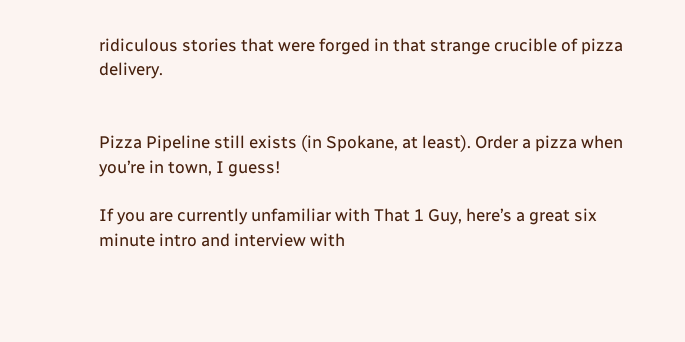ridiculous stories that were forged in that strange crucible of pizza delivery.


Pizza Pipeline still exists (in Spokane, at least). Order a pizza when you’re in town, I guess!

If you are currently unfamiliar with That 1 Guy, here’s a great six minute intro and interview with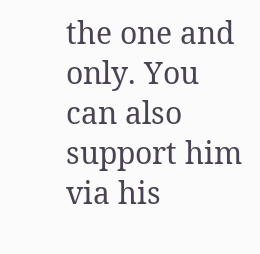the one and only. You can also support him via his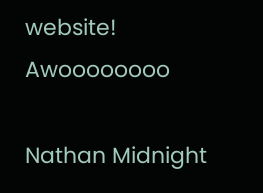website! Awoooooooo

Nathan Midnight